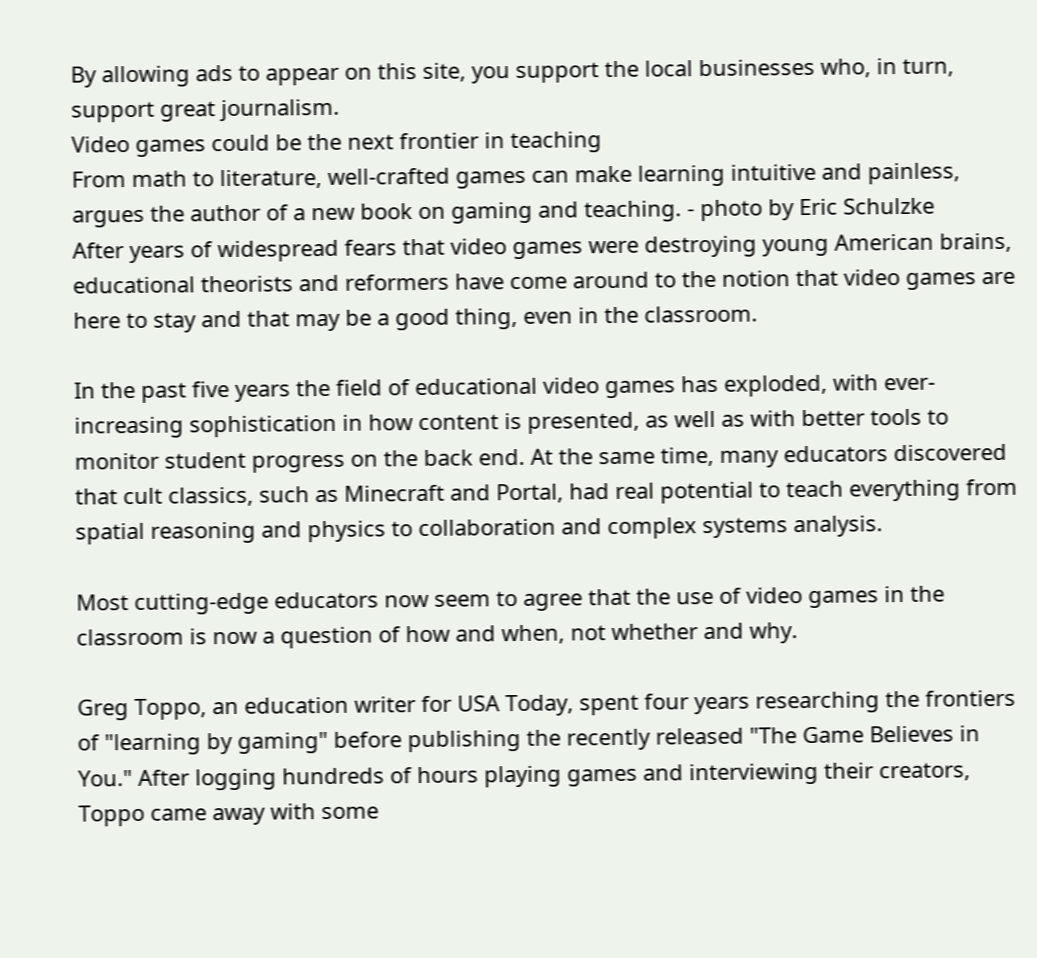By allowing ads to appear on this site, you support the local businesses who, in turn, support great journalism.
Video games could be the next frontier in teaching
From math to literature, well-crafted games can make learning intuitive and painless, argues the author of a new book on gaming and teaching. - photo by Eric Schulzke
After years of widespread fears that video games were destroying young American brains, educational theorists and reformers have come around to the notion that video games are here to stay and that may be a good thing, even in the classroom.

In the past five years the field of educational video games has exploded, with ever-increasing sophistication in how content is presented, as well as with better tools to monitor student progress on the back end. At the same time, many educators discovered that cult classics, such as Minecraft and Portal, had real potential to teach everything from spatial reasoning and physics to collaboration and complex systems analysis.

Most cutting-edge educators now seem to agree that the use of video games in the classroom is now a question of how and when, not whether and why.

Greg Toppo, an education writer for USA Today, spent four years researching the frontiers of "learning by gaming" before publishing the recently released "The Game Believes in You." After logging hundreds of hours playing games and interviewing their creators, Toppo came away with some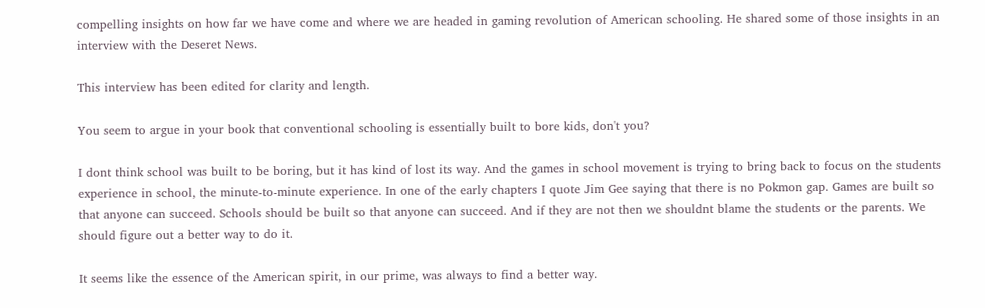compelling insights on how far we have come and where we are headed in gaming revolution of American schooling. He shared some of those insights in an interview with the Deseret News.

This interview has been edited for clarity and length.

You seem to argue in your book that conventional schooling is essentially built to bore kids, don't you?

I dont think school was built to be boring, but it has kind of lost its way. And the games in school movement is trying to bring back to focus on the students experience in school, the minute-to-minute experience. In one of the early chapters I quote Jim Gee saying that there is no Pokmon gap. Games are built so that anyone can succeed. Schools should be built so that anyone can succeed. And if they are not then we shouldnt blame the students or the parents. We should figure out a better way to do it.

It seems like the essence of the American spirit, in our prime, was always to find a better way.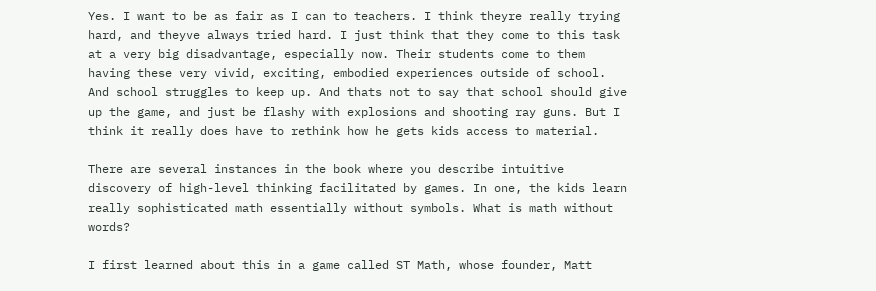Yes. I want to be as fair as I can to teachers. I think theyre really trying hard, and theyve always tried hard. I just think that they come to this task at a very big disadvantage, especially now. Their students come to them having these very vivid, exciting, embodied experiences outside of school. And school struggles to keep up. And thats not to say that school should give up the game, and just be flashy with explosions and shooting ray guns. But I think it really does have to rethink how he gets kids access to material.

There are several instances in the book where you describe intuitive discovery of high-level thinking facilitated by games. In one, the kids learn really sophisticated math essentially without symbols. What is math without words?

I first learned about this in a game called ST Math, whose founder, Matt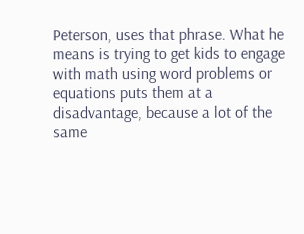Peterson, uses that phrase. What he means is trying to get kids to engage with math using word problems or equations puts them at a disadvantage, because a lot of the same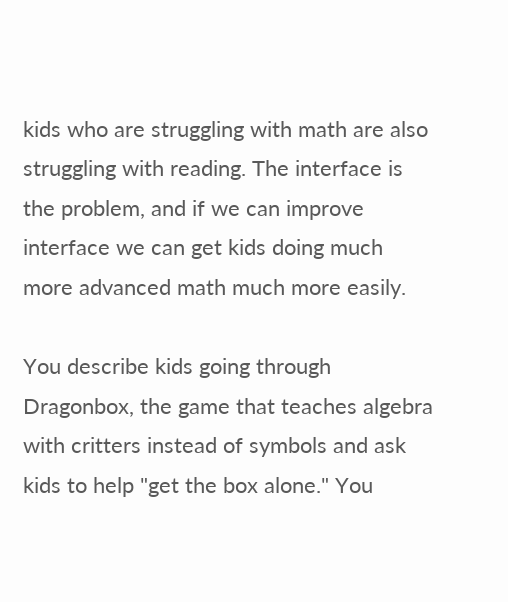kids who are struggling with math are also struggling with reading. The interface is the problem, and if we can improve interface we can get kids doing much more advanced math much more easily.

You describe kids going through Dragonbox, the game that teaches algebra with critters instead of symbols and ask kids to help "get the box alone." You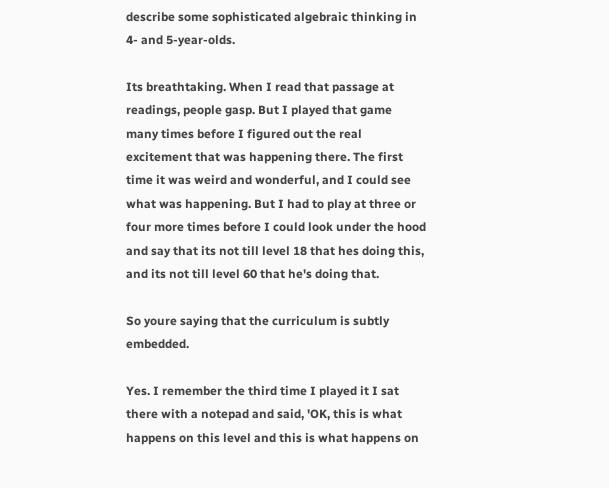describe some sophisticated algebraic thinking in 4- and 5-year-olds.

Its breathtaking. When I read that passage at readings, people gasp. But I played that game many times before I figured out the real excitement that was happening there. The first time it was weird and wonderful, and I could see what was happening. But I had to play at three or four more times before I could look under the hood and say that its not till level 18 that hes doing this, and its not till level 60 that he's doing that.

So youre saying that the curriculum is subtly embedded.

Yes. I remember the third time I played it I sat there with a notepad and said, 'OK, this is what happens on this level and this is what happens on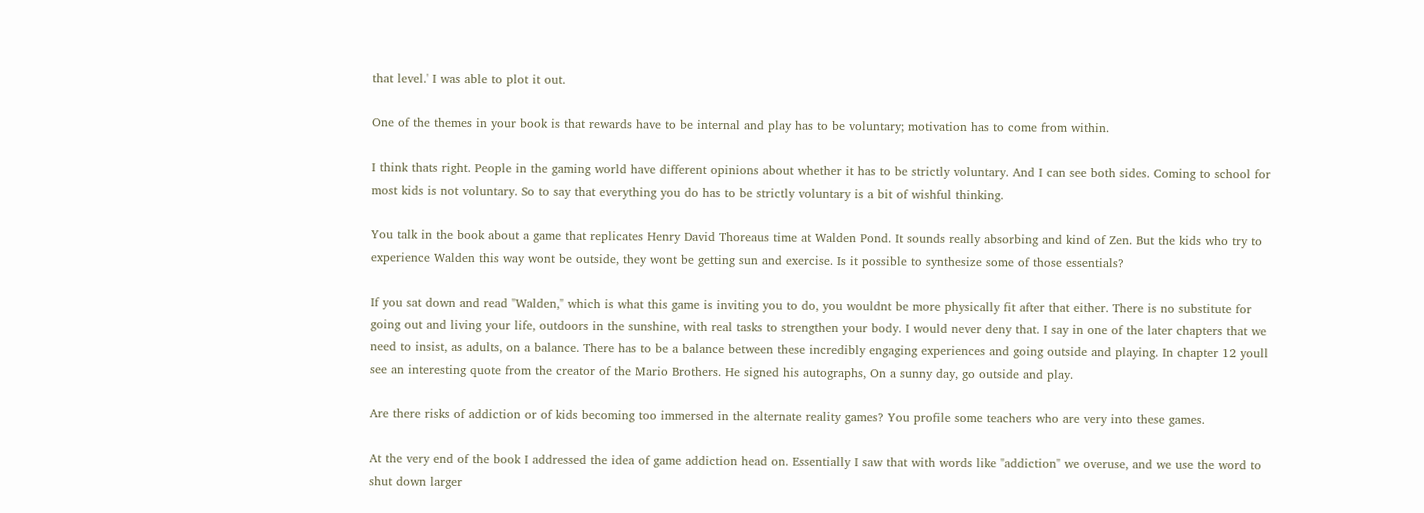that level.' I was able to plot it out.

One of the themes in your book is that rewards have to be internal and play has to be voluntary; motivation has to come from within.

I think thats right. People in the gaming world have different opinions about whether it has to be strictly voluntary. And I can see both sides. Coming to school for most kids is not voluntary. So to say that everything you do has to be strictly voluntary is a bit of wishful thinking.

You talk in the book about a game that replicates Henry David Thoreaus time at Walden Pond. It sounds really absorbing and kind of Zen. But the kids who try to experience Walden this way wont be outside, they wont be getting sun and exercise. Is it possible to synthesize some of those essentials?

If you sat down and read "Walden," which is what this game is inviting you to do, you wouldnt be more physically fit after that either. There is no substitute for going out and living your life, outdoors in the sunshine, with real tasks to strengthen your body. I would never deny that. I say in one of the later chapters that we need to insist, as adults, on a balance. There has to be a balance between these incredibly engaging experiences and going outside and playing. In chapter 12 youll see an interesting quote from the creator of the Mario Brothers. He signed his autographs, On a sunny day, go outside and play.

Are there risks of addiction or of kids becoming too immersed in the alternate reality games? You profile some teachers who are very into these games.

At the very end of the book I addressed the idea of game addiction head on. Essentially I saw that with words like "addiction" we overuse, and we use the word to shut down larger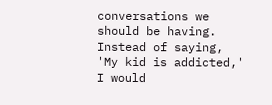conversations we should be having. Instead of saying, 'My kid is addicted,' I would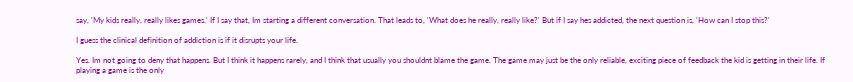say, 'My kids really, really likes games.' If I say that, Im starting a different conversation. That leads to, 'What does he really, really like?' But if I say hes addicted, the next question is, 'How can I stop this?'

I guess the clinical definition of addiction is if it disrupts your life.

Yes. Im not going to deny that happens. But I think it happens rarely, and I think that usually you shouldnt blame the game. The game may just be the only reliable, exciting piece of feedback the kid is getting in their life. If playing a game is the only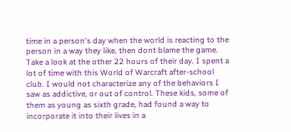time in a person's day when the world is reacting to the person in a way they like, then dont blame the game. Take a look at the other 22 hours of their day. I spent a lot of time with this World of Warcraft after-school club. I would not characterize any of the behaviors I saw as addictive, or out of control. These kids, some of them as young as sixth grade, had found a way to incorporate it into their lives in a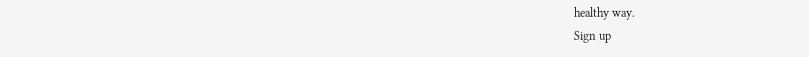healthy way.
Sign up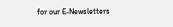for our E-Newsletters